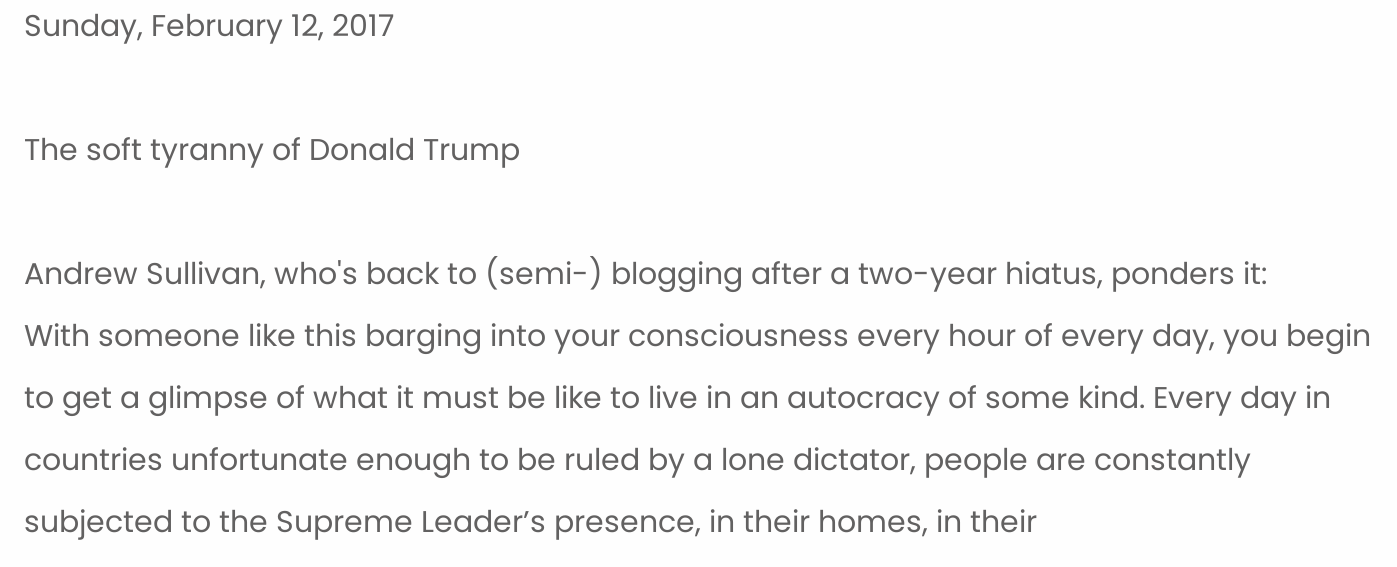Sunday, February 12, 2017

The soft tyranny of Donald Trump

Andrew Sullivan, who's back to (semi-) blogging after a two-year hiatus, ponders it:
With someone like this barging into your consciousness every hour of every day, you begin to get a glimpse of what it must be like to live in an autocracy of some kind. Every day in countries unfortunate enough to be ruled by a lone dictator, people are constantly subjected to the Supreme Leader’s presence, in their homes, in their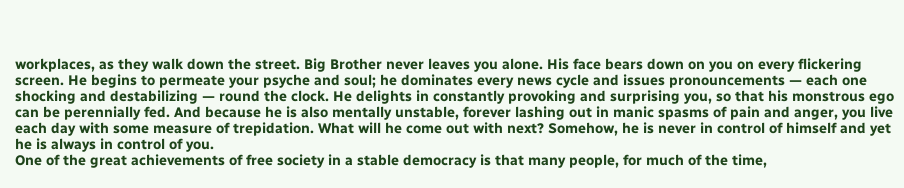workplaces, as they walk down the street. Big Brother never leaves you alone. His face bears down on you on every flickering screen. He begins to permeate your psyche and soul; he dominates every news cycle and issues pronouncements — each one shocking and destabilizing — round the clock. He delights in constantly provoking and surprising you, so that his monstrous ego can be perennially fed. And because he is also mentally unstable, forever lashing out in manic spasms of pain and anger, you live each day with some measure of trepidation. What will he come out with next? Somehow, he is never in control of himself and yet he is always in control of you.
One of the great achievements of free society in a stable democracy is that many people, for much of the time,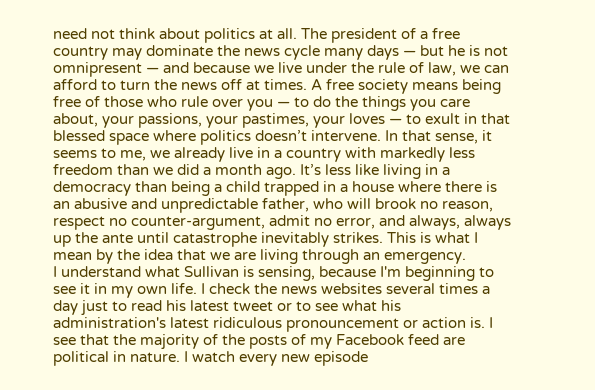need not think about politics at all. The president of a free country may dominate the news cycle many days — but he is not omnipresent — and because we live under the rule of law, we can afford to turn the news off at times. A free society means being free of those who rule over you — to do the things you care about, your passions, your pastimes, your loves — to exult in that blessed space where politics doesn’t intervene. In that sense, it seems to me, we already live in a country with markedly less freedom than we did a month ago. It’s less like living in a democracy than being a child trapped in a house where there is an abusive and unpredictable father, who will brook no reason, respect no counter-argument, admit no error, and always, always up the ante until catastrophe inevitably strikes. This is what I mean by the idea that we are living through an emergency.
I understand what Sullivan is sensing, because I'm beginning to see it in my own life. I check the news websites several times a day just to read his latest tweet or to see what his administration's latest ridiculous pronouncement or action is. I see that the majority of the posts of my Facebook feed are political in nature. I watch every new episode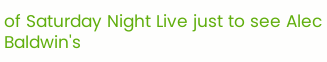of Saturday Night Live just to see Alec Baldwin's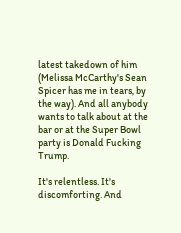latest takedown of him (Melissa McCarthy's Sean Spicer has me in tears, by the way). And all anybody wants to talk about at the bar or at the Super Bowl party is Donald Fucking Trump.

It's relentless. It's discomforting. And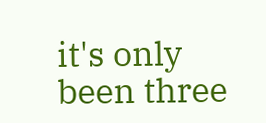it's only been three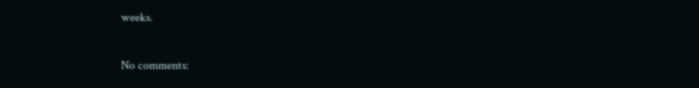weeks.

No comments: